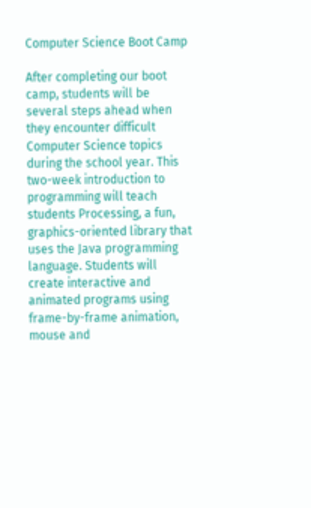Computer Science Boot Camp

After completing our boot camp, students will be several steps ahead when they encounter difficult Computer Science topics during the school year. This two-week introduction to programming will teach students Processing, a fun, graphics-oriented library that uses the Java programming language. Students will create interactive and animated programs using frame-by-frame animation, mouse and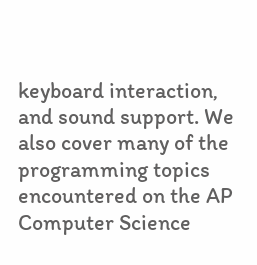keyboard interaction, and sound support. We also cover many of the programming topics encountered on the AP Computer Science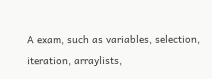A exam, such as variables, selection, iteration, arraylists,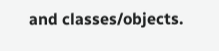and classes/objects.